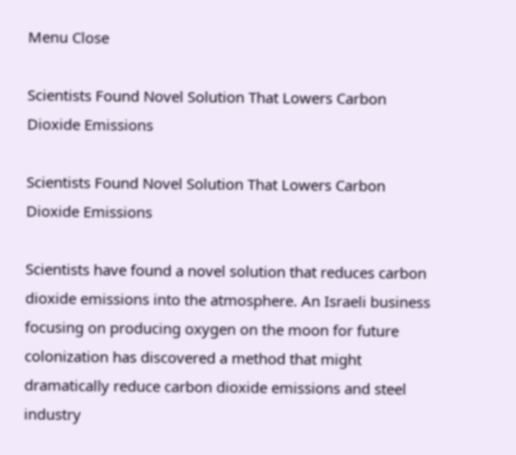Menu Close

Scientists Found Novel Solution That Lowers Carbon Dioxide Emissions

Scientists Found Novel Solution That Lowers Carbon Dioxide Emissions

Scientists have found a novel solution that reduces carbon dioxide emissions into the atmosphere. An Israeli business focusing on producing oxygen on the moon for future colonization has discovered a method that might dramatically reduce carbon dioxide emissions and steel industry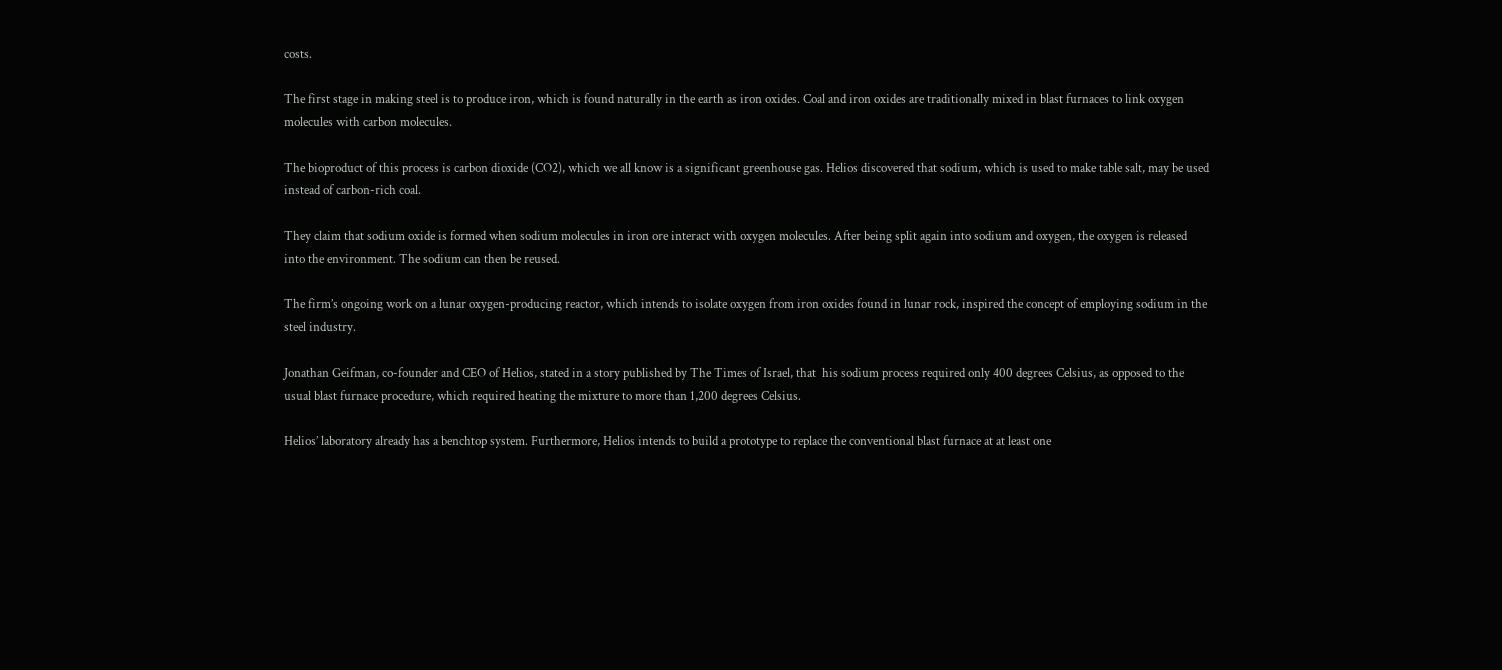costs.

The first stage in making steel is to produce iron, which is found naturally in the earth as iron oxides. Coal and iron oxides are traditionally mixed in blast furnaces to link oxygen molecules with carbon molecules.

The bioproduct of this process is carbon dioxide (CO2), which we all know is a significant greenhouse gas. Helios discovered that sodium, which is used to make table salt, may be used instead of carbon-rich coal.

They claim that sodium oxide is formed when sodium molecules in iron ore interact with oxygen molecules. After being split again into sodium and oxygen, the oxygen is released into the environment. The sodium can then be reused.

The firm’s ongoing work on a lunar oxygen-producing reactor, which intends to isolate oxygen from iron oxides found in lunar rock, inspired the concept of employing sodium in the steel industry.

Jonathan Geifman, co-founder and CEO of Helios, stated in a story published by The Times of Israel, that  his sodium process required only 400 degrees Celsius, as opposed to the usual blast furnace procedure, which required heating the mixture to more than 1,200 degrees Celsius.

Helios’ laboratory already has a benchtop system. Furthermore, Helios intends to build a prototype to replace the conventional blast furnace at at least one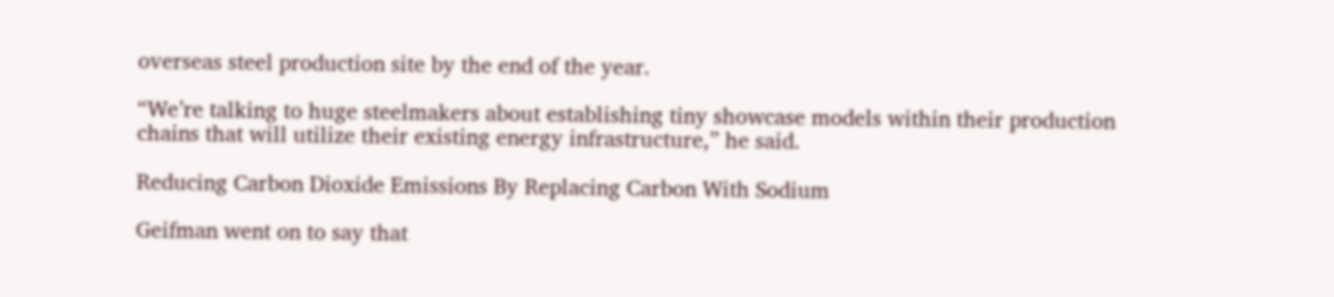overseas steel production site by the end of the year.

“We’re talking to huge steelmakers about establishing tiny showcase models within their production chains that will utilize their existing energy infrastructure,” he said.

Reducing Carbon Dioxide Emissions By Replacing Carbon With Sodium

Geifman went on to say that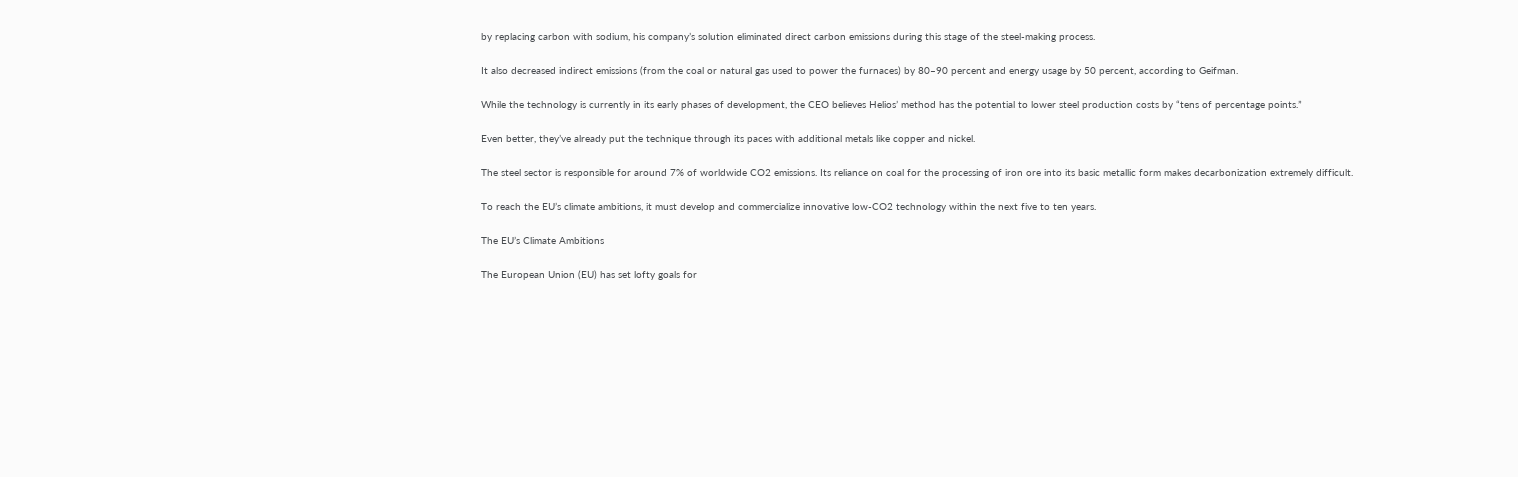by replacing carbon with sodium, his company’s solution eliminated direct carbon emissions during this stage of the steel-making process.

It also decreased indirect emissions (from the coal or natural gas used to power the furnaces) by 80–90 percent and energy usage by 50 percent, according to Geifman.

While the technology is currently in its early phases of development, the CEO believes Helios’ method has the potential to lower steel production costs by “tens of percentage points.”

Even better, they’ve already put the technique through its paces with additional metals like copper and nickel.

The steel sector is responsible for around 7% of worldwide CO2 emissions. Its reliance on coal for the processing of iron ore into its basic metallic form makes decarbonization extremely difficult.

To reach the EU’s climate ambitions, it must develop and commercialize innovative low-CO2 technology within the next five to ten years.

The EU’s Climate Ambitions

The European Union (EU) has set lofty goals for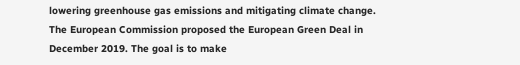lowering greenhouse gas emissions and mitigating climate change. The European Commission proposed the European Green Deal in December 2019. The goal is to make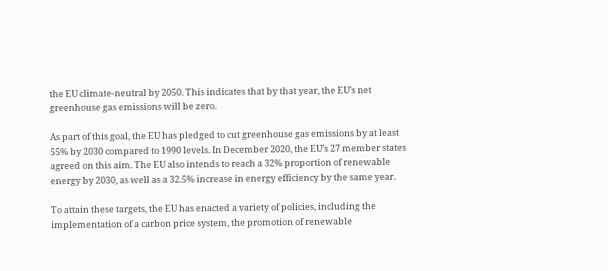the EU climate-neutral by 2050. This indicates that by that year, the EU’s net greenhouse gas emissions will be zero.

As part of this goal, the EU has pledged to cut greenhouse gas emissions by at least 55% by 2030 compared to 1990 levels. In December 2020, the EU’s 27 member states agreed on this aim. The EU also intends to reach a 32% proportion of renewable energy by 2030, as well as a 32.5% increase in energy efficiency by the same year.

To attain these targets, the EU has enacted a variety of policies, including the implementation of a carbon price system, the promotion of renewable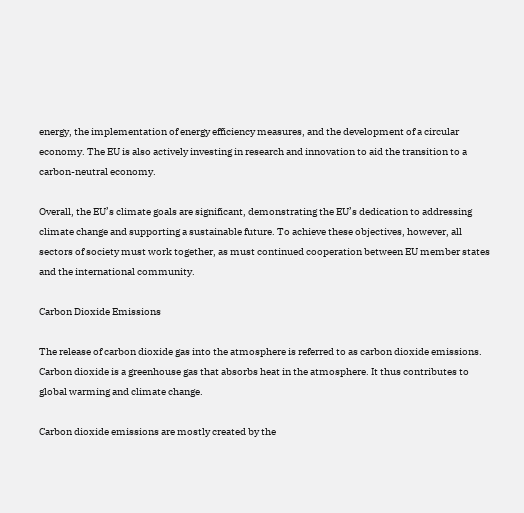energy, the implementation of energy efficiency measures, and the development of a circular economy. The EU is also actively investing in research and innovation to aid the transition to a carbon-neutral economy.

Overall, the EU’s climate goals are significant, demonstrating the EU’s dedication to addressing climate change and supporting a sustainable future. To achieve these objectives, however, all sectors of society must work together, as must continued cooperation between EU member states and the international community.

Carbon Dioxide Emissions

The release of carbon dioxide gas into the atmosphere is referred to as carbon dioxide emissions. Carbon dioxide is a greenhouse gas that absorbs heat in the atmosphere. It thus contributes to global warming and climate change.

Carbon dioxide emissions are mostly created by the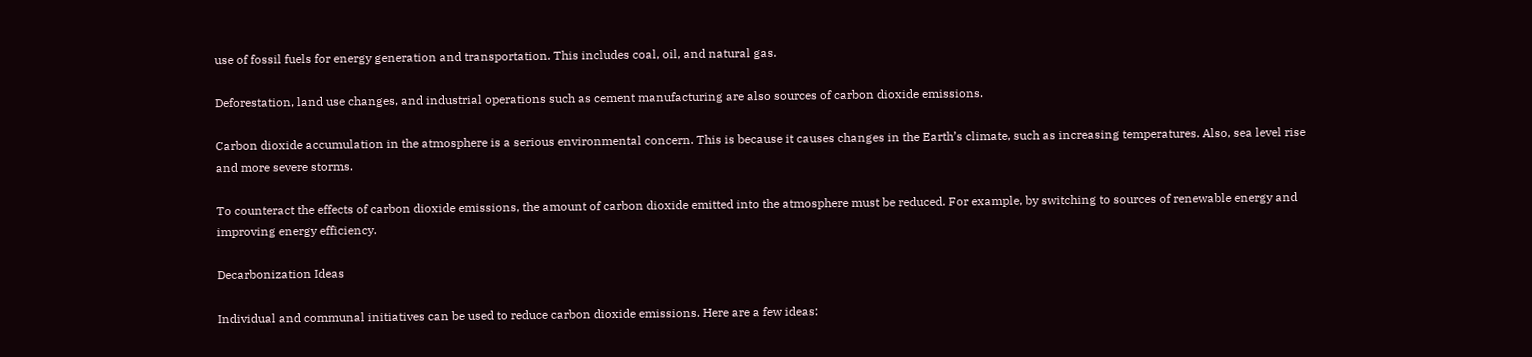use of fossil fuels for energy generation and transportation. This includes coal, oil, and natural gas.

Deforestation, land use changes, and industrial operations such as cement manufacturing are also sources of carbon dioxide emissions.

Carbon dioxide accumulation in the atmosphere is a serious environmental concern. This is because it causes changes in the Earth’s climate, such as increasing temperatures. Also, sea level rise and more severe storms.

To counteract the effects of carbon dioxide emissions, the amount of carbon dioxide emitted into the atmosphere must be reduced. For example, by switching to sources of renewable energy and improving energy efficiency.

Decarbonization Ideas

Individual and communal initiatives can be used to reduce carbon dioxide emissions. Here are a few ideas: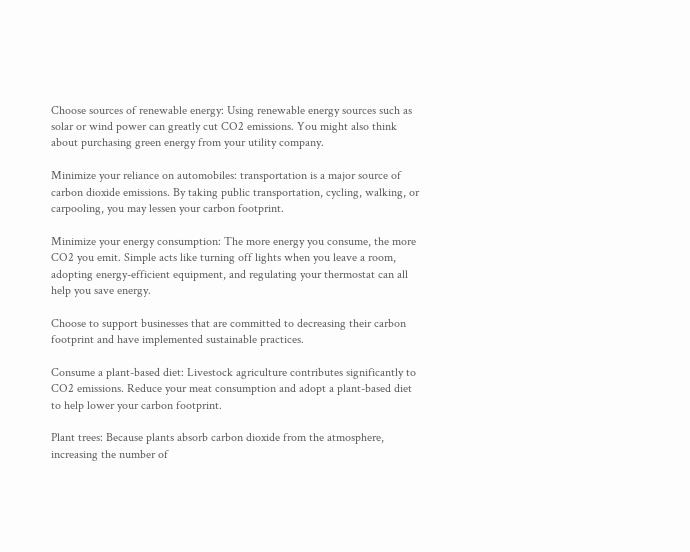Choose sources of renewable energy: Using renewable energy sources such as solar or wind power can greatly cut CO2 emissions. You might also think about purchasing green energy from your utility company.

Minimize your reliance on automobiles: transportation is a major source of carbon dioxide emissions. By taking public transportation, cycling, walking, or carpooling, you may lessen your carbon footprint.

Minimize your energy consumption: The more energy you consume, the more CO2 you emit. Simple acts like turning off lights when you leave a room, adopting energy-efficient equipment, and regulating your thermostat can all help you save energy.

Choose to support businesses that are committed to decreasing their carbon footprint and have implemented sustainable practices.

Consume a plant-based diet: Livestock agriculture contributes significantly to CO2 emissions. Reduce your meat consumption and adopt a plant-based diet to help lower your carbon footprint.

Plant trees: Because plants absorb carbon dioxide from the atmosphere, increasing the number of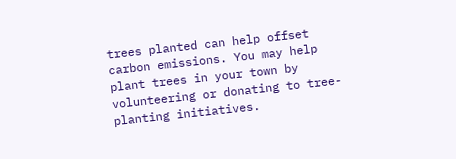trees planted can help offset carbon emissions. You may help plant trees in your town by volunteering or donating to tree-planting initiatives.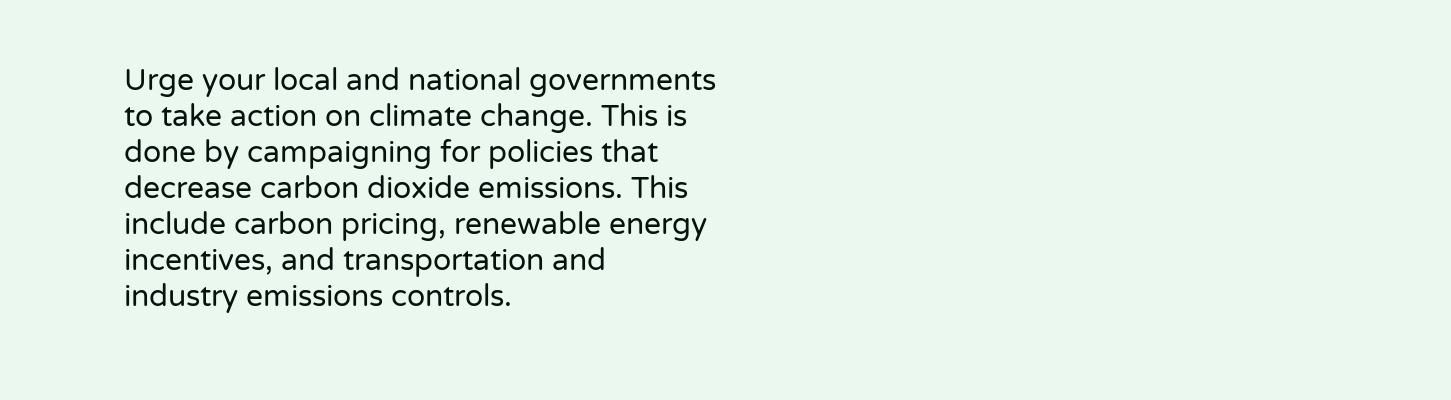Urge your local and national governments to take action on climate change. This is done by campaigning for policies that decrease carbon dioxide emissions. This include carbon pricing, renewable energy incentives, and transportation and industry emissions controls.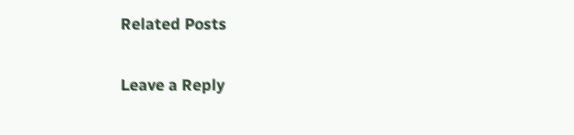Related Posts

Leave a Reply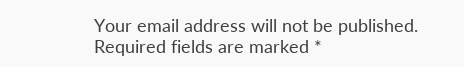Your email address will not be published. Required fields are marked *